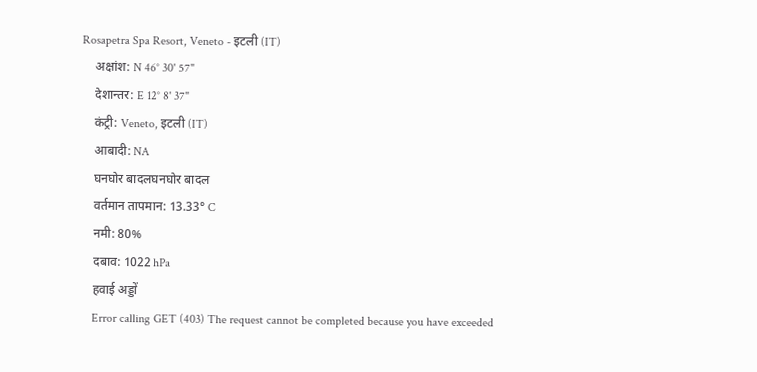Rosapetra Spa Resort, Veneto - इटली (IT)
    अक्षांश: N 46° 30' 57"
    देशान्तर: E 12° 8' 37"
    कंट्री: Veneto, इटली (IT)
    आबादी: NA
    घनघोर बादलघनघोर बादल
    वर्तमान तापमान: 13.33° C
    नमी: 80%
    दबाव: 1022 hPa
    हवाई अड्डों
    Error calling GET (403) The request cannot be completed because you have exceeded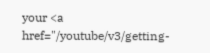your <a href="/youtube/v3/getting-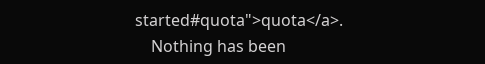started#quota">quota</a>.
    Nothing has been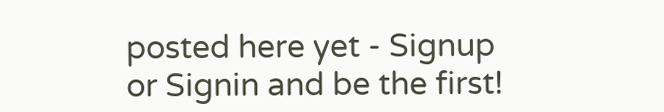posted here yet - Signup or Signin and be the first!